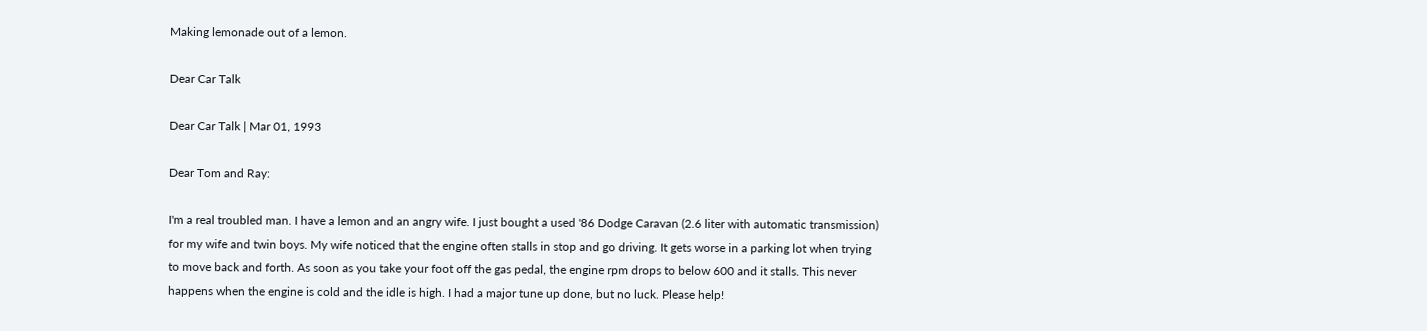Making lemonade out of a lemon.

Dear Car Talk

Dear Car Talk | Mar 01, 1993

Dear Tom and Ray:

I'm a real troubled man. I have a lemon and an angry wife. I just bought a used '86 Dodge Caravan (2.6 liter with automatic transmission) for my wife and twin boys. My wife noticed that the engine often stalls in stop and go driving. It gets worse in a parking lot when trying to move back and forth. As soon as you take your foot off the gas pedal, the engine rpm drops to below 600 and it stalls. This never happens when the engine is cold and the idle is high. I had a major tune up done, but no luck. Please help!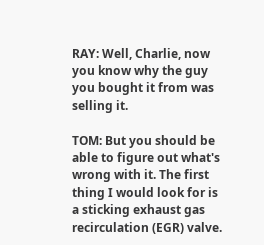RAY: Well, Charlie, now you know why the guy you bought it from was selling it.

TOM: But you should be able to figure out what's wrong with it. The first thing I would look for is a sticking exhaust gas recirculation (EGR) valve.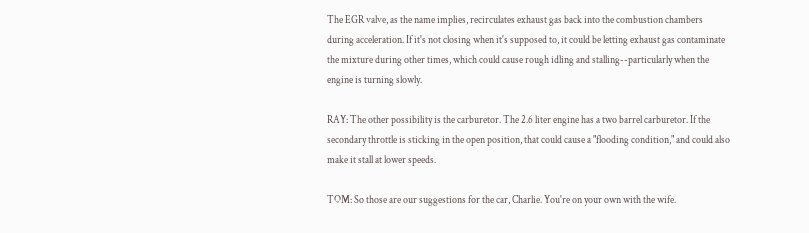The EGR valve, as the name implies, recirculates exhaust gas back into the combustion chambers during acceleration. If it's not closing when it's supposed to, it could be letting exhaust gas contaminate the mixture during other times, which could cause rough idling and stalling--particularly when the engine is turning slowly.

RAY: The other possibility is the carburetor. The 2.6 liter engine has a two barrel carburetor. If the secondary throttle is sticking in the open position, that could cause a "flooding condition," and could also make it stall at lower speeds.

TOM: So those are our suggestions for the car, Charlie. You're on your own with the wife.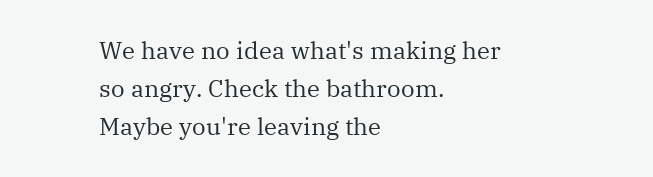We have no idea what's making her so angry. Check the bathroom. Maybe you're leaving the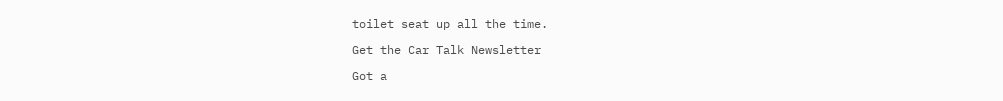toilet seat up all the time.

Get the Car Talk Newsletter

Got a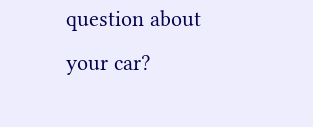question about your car?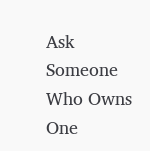Ask Someone Who Owns One